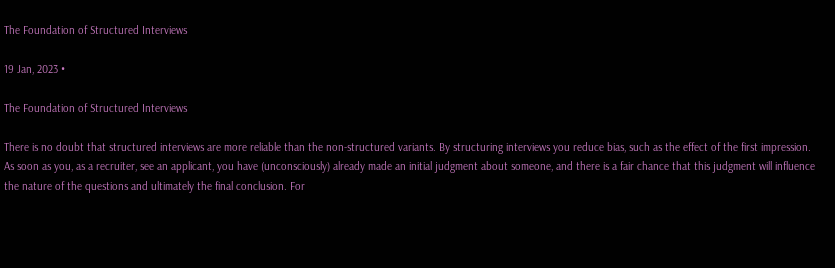The Foundation of Structured Interviews

19 Jan, 2023 •

The Foundation of Structured Interviews

There is no doubt that structured interviews are more reliable than the non-structured variants. By structuring interviews you reduce bias, such as the effect of the first impression. As soon as you, as a recruiter, see an applicant, you have (unconsciously) already made an initial judgment about someone, and there is a fair chance that this judgment will influence the nature of the questions and ultimately the final conclusion. For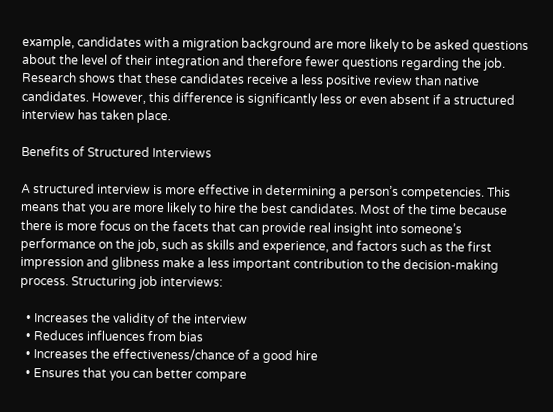example, candidates with a migration background are more likely to be asked questions about the level of their integration and therefore fewer questions regarding the job. Research shows that these candidates receive a less positive review than native candidates. However, this difference is significantly less or even absent if a structured interview has taken place.

Benefits of Structured Interviews

A structured interview is more effective in determining a person’s competencies. This means that you are more likely to hire the best candidates. Most of the time because there is more focus on the facets that can provide real insight into someone’s performance on the job, such as skills and experience, and factors such as the first impression and glibness make a less important contribution to the decision-making process. Structuring job interviews:

  • Increases the validity of the interview
  • Reduces influences from bias
  • Increases the effectiveness/chance of a good hire
  • Ensures that you can better compare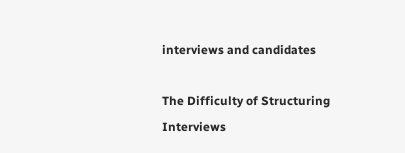interviews and candidates

The Difficulty of Structuring Interviews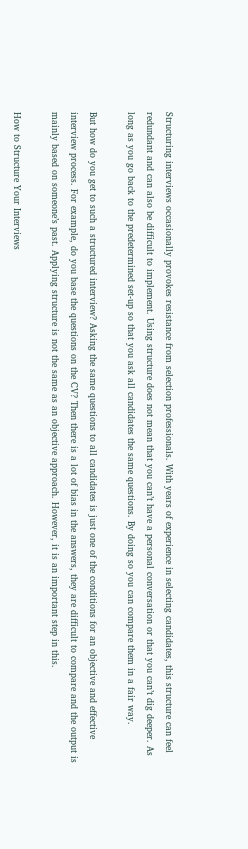Structuring interviews occasionally provokes resistance from selection professionals. With years of experience in selecting candidates, this structure can feel redundant and can also be difficult to implement. Using structure does not mean that you can’t have a personal conversation or that you can’t dig deeper. As long as you go back to the predetermined set-up so that you ask all candidates the same questions. By doing so you can compare them in a fair way.

But how do you get to such a structured interview? Asking the same questions to all candidates is just one of the conditions for an objective and effective interview process. For example, do you base the questions on the CV? Then there is a lot of bias in the answers, they are difficult to compare and the output is mainly based on someone’s past. Applying structure is not the same as an objective approach. However, it is an important step in this.

How to Structure Your Interviews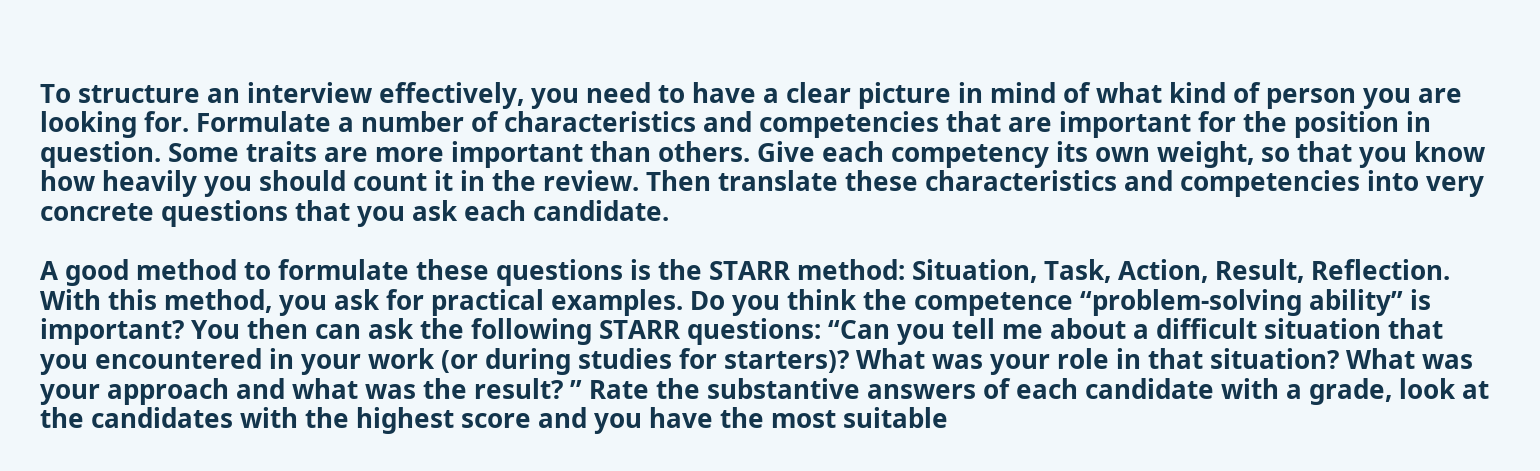To structure an interview effectively, you need to have a clear picture in mind of what kind of person you are looking for. Formulate a number of characteristics and competencies that are important for the position in question. Some traits are more important than others. Give each competency its own weight, so that you know how heavily you should count it in the review. Then translate these characteristics and competencies into very concrete questions that you ask each candidate.

A good method to formulate these questions is the STARR method: Situation, Task, Action, Result, Reflection. With this method, you ask for practical examples. Do you think the competence “problem-solving ability” is important? You then can ask the following STARR questions: “Can you tell me about a difficult situation that you encountered in your work (or during studies for starters)? What was your role in that situation? What was your approach and what was the result? ” Rate the substantive answers of each candidate with a grade, look at the candidates with the highest score and you have the most suitable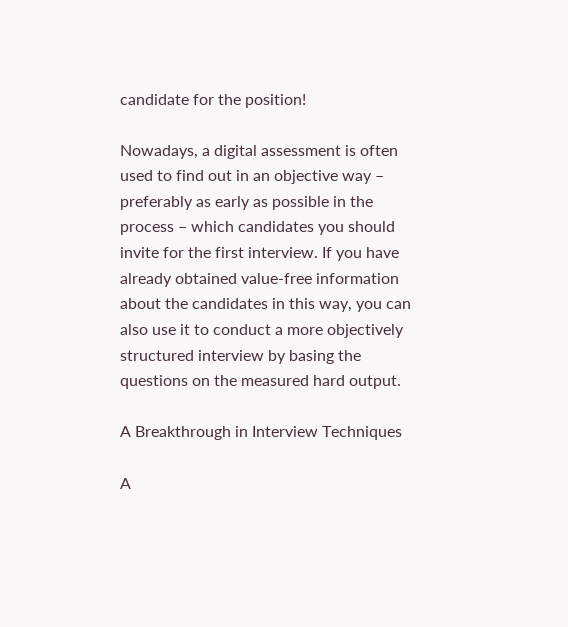candidate for the position!

Nowadays, a digital assessment is often used to find out in an objective way – preferably as early as possible in the process – which candidates you should invite for the first interview. If you have already obtained value-free information about the candidates in this way, you can also use it to conduct a more objectively structured interview by basing the questions on the measured hard output.

A Breakthrough in Interview Techniques

A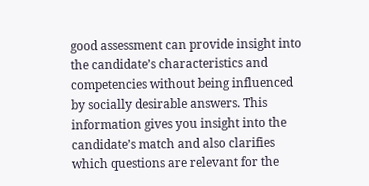good assessment can provide insight into the candidate’s characteristics and competencies without being influenced by socially desirable answers. This information gives you insight into the candidate’s match and also clarifies which questions are relevant for the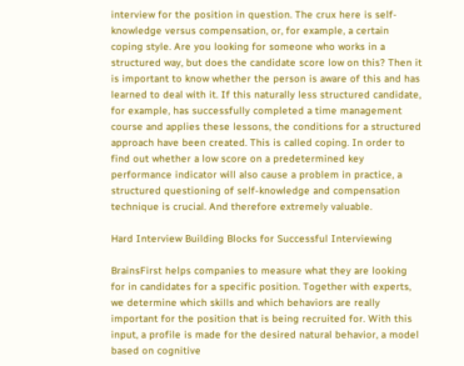interview for the position in question. The crux here is self-knowledge versus compensation, or, for example, a certain coping style. Are you looking for someone who works in a structured way, but does the candidate score low on this? Then it is important to know whether the person is aware of this and has learned to deal with it. If this naturally less structured candidate, for example, has successfully completed a time management course and applies these lessons, the conditions for a structured approach have been created. This is called coping. In order to find out whether a low score on a predetermined key performance indicator will also cause a problem in practice, a structured questioning of self-knowledge and compensation technique is crucial. And therefore extremely valuable.

Hard Interview Building Blocks for Successful Interviewing

BrainsFirst helps companies to measure what they are looking for in candidates for a specific position. Together with experts, we determine which skills and which behaviors are really important for the position that is being recruited for. With this input, a profile is made for the desired natural behavior, a model based on cognitive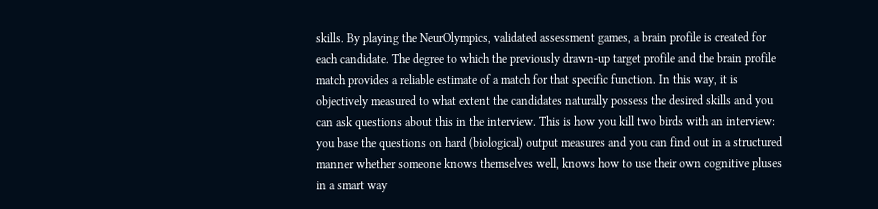skills. By playing the NeurOlympics, validated assessment games, a brain profile is created for each candidate. The degree to which the previously drawn-up target profile and the brain profile match provides a reliable estimate of a match for that specific function. In this way, it is objectively measured to what extent the candidates naturally possess the desired skills and you can ask questions about this in the interview. This is how you kill two birds with an interview: you base the questions on hard (biological) output measures and you can find out in a structured manner whether someone knows themselves well, knows how to use their own cognitive pluses in a smart way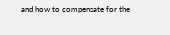and how to compensate for the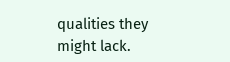qualities they might lack.